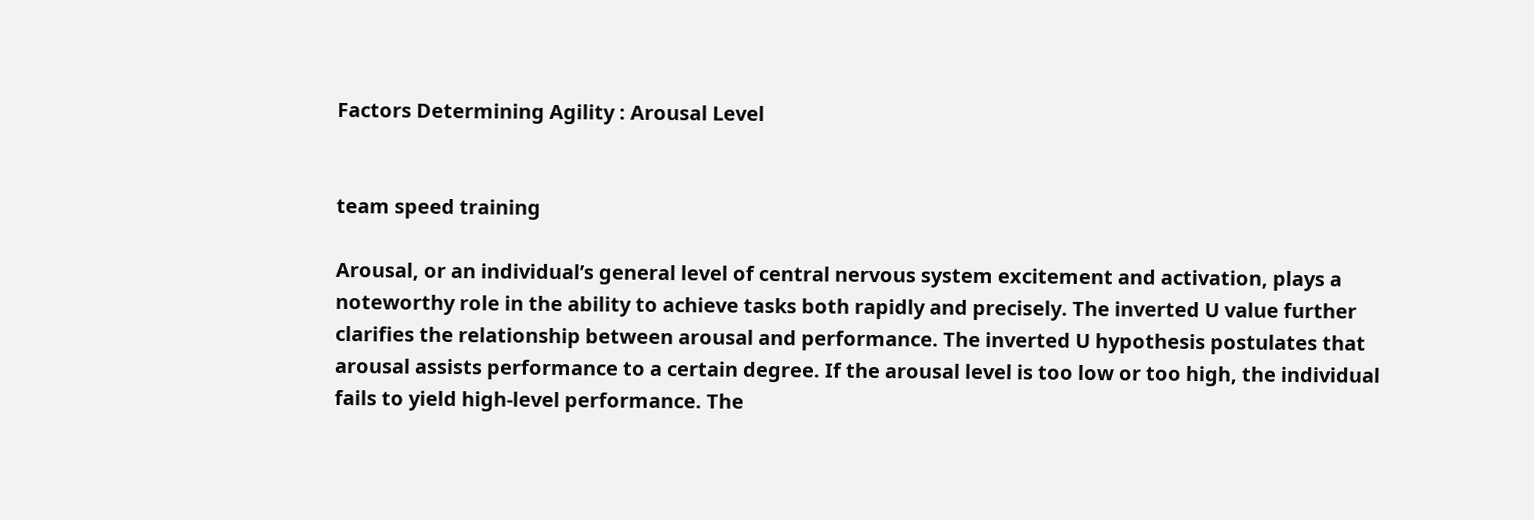Factors Determining Agility : Arousal Level


team speed training

Arousal, or an individual’s general level of central nervous system excitement and activation, plays a noteworthy role in the ability to achieve tasks both rapidly and precisely. The inverted U value further clarifies the relationship between arousal and performance. The inverted U hypothesis postulates that arousal assists performance to a certain degree. If the arousal level is too low or too high, the individual fails to yield high-level performance. The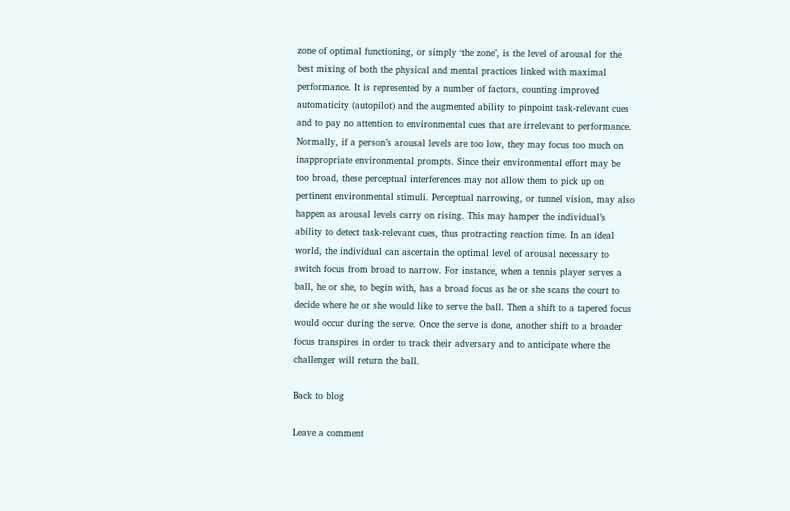zone of optimal functioning, or simply ‘the zone’, is the level of arousal for the best mixing of both the physical and mental practices linked with maximal performance. It is represented by a number of factors, counting improved automaticity (autopilot) and the augmented ability to pinpoint task-relevant cues and to pay no attention to environmental cues that are irrelevant to performance. Normally, if a person’s arousal levels are too low, they may focus too much on inappropriate environmental prompts. Since their environmental effort may be too broad, these perceptual interferences may not allow them to pick up on pertinent environmental stimuli. Perceptual narrowing, or tunnel vision, may also happen as arousal levels carry on rising. This may hamper the individual’s ability to detect task-relevant cues, thus protracting reaction time. In an ideal world, the individual can ascertain the optimal level of arousal necessary to switch focus from broad to narrow. For instance, when a tennis player serves a ball, he or she, to begin with, has a broad focus as he or she scans the court to decide where he or she would like to serve the ball. Then a shift to a tapered focus would occur during the serve. Once the serve is done, another shift to a broader focus transpires in order to track their adversary and to anticipate where the challenger will return the ball.

Back to blog

Leave a comment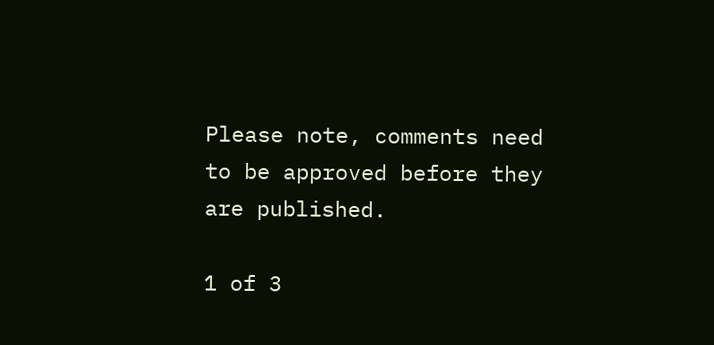Please note, comments need to be approved before they are published.

1 of 3